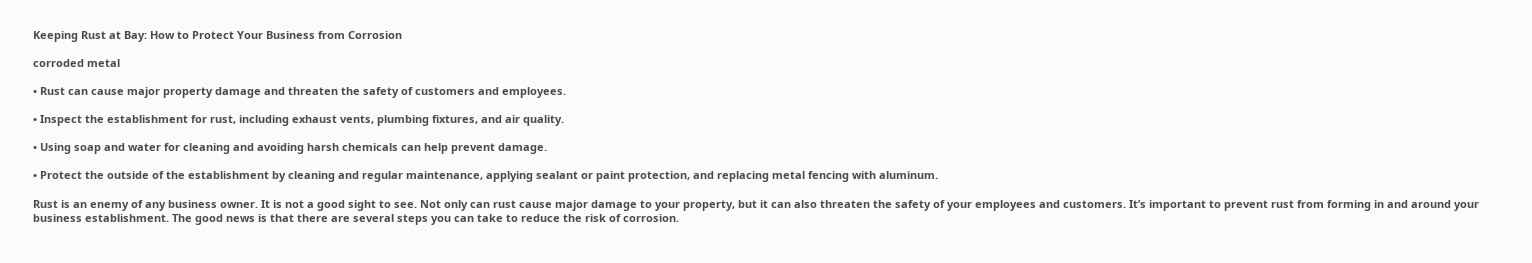Keeping Rust at Bay: How to Protect Your Business from Corrosion

corroded metal

• Rust can cause major property damage and threaten the safety of customers and employees.

• Inspect the establishment for rust, including exhaust vents, plumbing fixtures, and air quality.

• Using soap and water for cleaning and avoiding harsh chemicals can help prevent damage.

• Protect the outside of the establishment by cleaning and regular maintenance, applying sealant or paint protection, and replacing metal fencing with aluminum.

Rust is an enemy of any business owner. It is not a good sight to see. Not only can rust cause major damage to your property, but it can also threaten the safety of your employees and customers. It’s important to prevent rust from forming in and around your business establishment. The good news is that there are several steps you can take to reduce the risk of corrosion.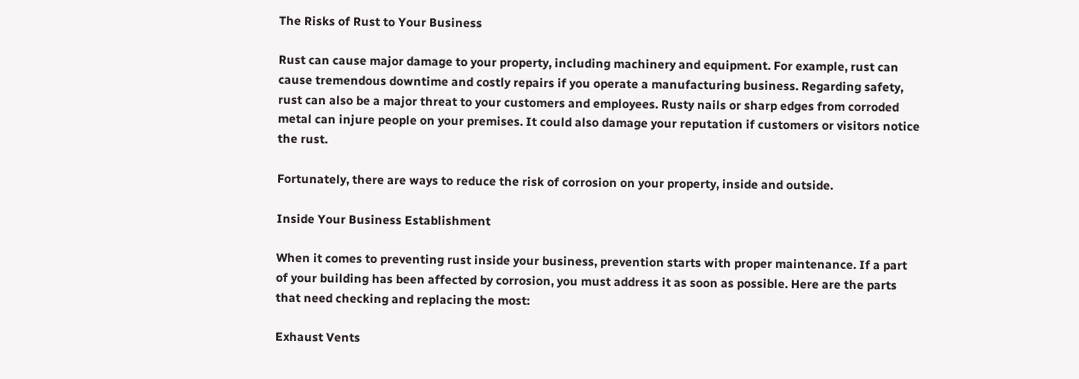The Risks of Rust to Your Business

Rust can cause major damage to your property, including machinery and equipment. For example, rust can cause tremendous downtime and costly repairs if you operate a manufacturing business. Regarding safety, rust can also be a major threat to your customers and employees. Rusty nails or sharp edges from corroded metal can injure people on your premises. It could also damage your reputation if customers or visitors notice the rust.

Fortunately, there are ways to reduce the risk of corrosion on your property, inside and outside.

Inside Your Business Establishment

When it comes to preventing rust inside your business, prevention starts with proper maintenance. If a part of your building has been affected by corrosion, you must address it as soon as possible. Here are the parts that need checking and replacing the most:

Exhaust Vents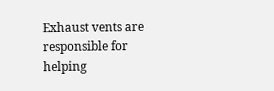Exhaust vents are responsible for helping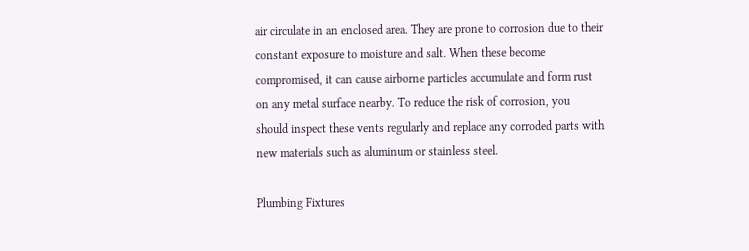air circulate in an enclosed area. They are prone to corrosion due to their constant exposure to moisture and salt. When these become compromised, it can cause airborne particles accumulate and form rust on any metal surface nearby. To reduce the risk of corrosion, you should inspect these vents regularly and replace any corroded parts with new materials such as aluminum or stainless steel.

Plumbing Fixtures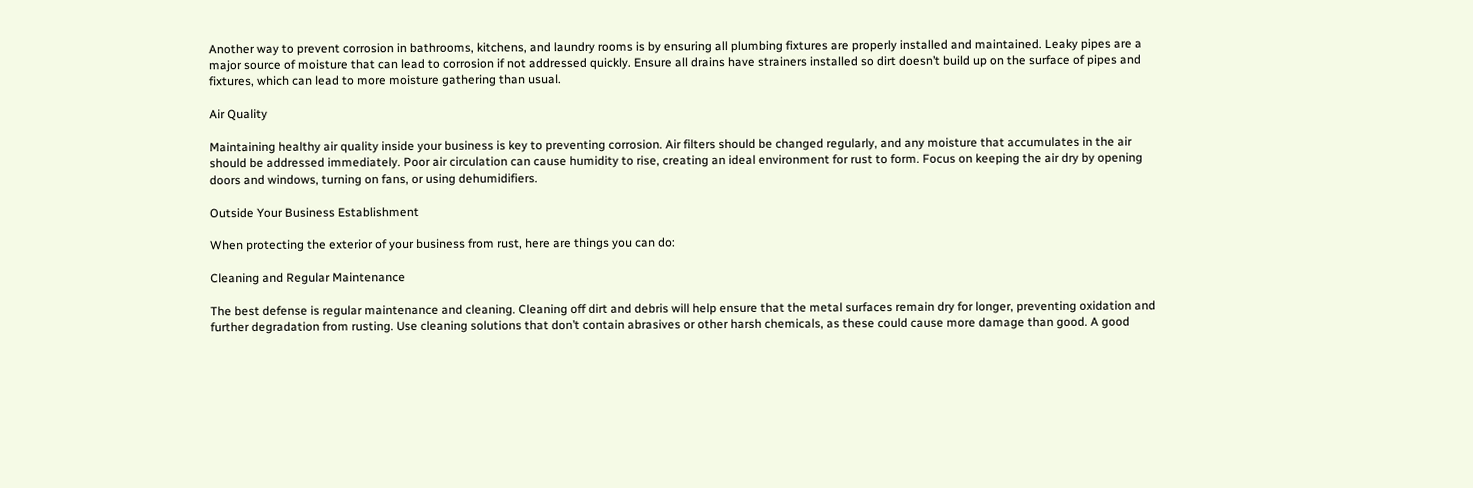Another way to prevent corrosion in bathrooms, kitchens, and laundry rooms is by ensuring all plumbing fixtures are properly installed and maintained. Leaky pipes are a major source of moisture that can lead to corrosion if not addressed quickly. Ensure all drains have strainers installed so dirt doesn’t build up on the surface of pipes and fixtures, which can lead to more moisture gathering than usual.

Air Quality

Maintaining healthy air quality inside your business is key to preventing corrosion. Air filters should be changed regularly, and any moisture that accumulates in the air should be addressed immediately. Poor air circulation can cause humidity to rise, creating an ideal environment for rust to form. Focus on keeping the air dry by opening doors and windows, turning on fans, or using dehumidifiers.

Outside Your Business Establishment

When protecting the exterior of your business from rust, here are things you can do:

Cleaning and Regular Maintenance

The best defense is regular maintenance and cleaning. Cleaning off dirt and debris will help ensure that the metal surfaces remain dry for longer, preventing oxidation and further degradation from rusting. Use cleaning solutions that don’t contain abrasives or other harsh chemicals, as these could cause more damage than good. A good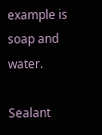example is soap and water.

Sealant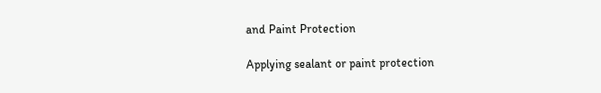and Paint Protection

Applying sealant or paint protection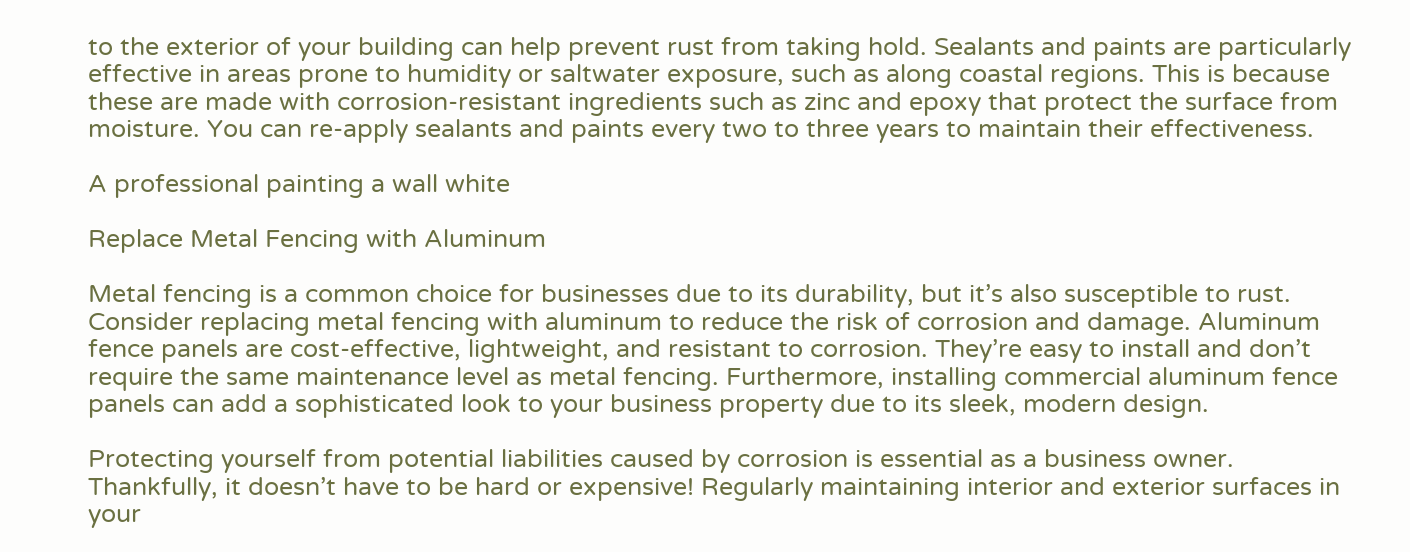to the exterior of your building can help prevent rust from taking hold. Sealants and paints are particularly effective in areas prone to humidity or saltwater exposure, such as along coastal regions. This is because these are made with corrosion-resistant ingredients such as zinc and epoxy that protect the surface from moisture. You can re-apply sealants and paints every two to three years to maintain their effectiveness.

A professional painting a wall white

Replace Metal Fencing with Aluminum

Metal fencing is a common choice for businesses due to its durability, but it’s also susceptible to rust. Consider replacing metal fencing with aluminum to reduce the risk of corrosion and damage. Aluminum fence panels are cost-effective, lightweight, and resistant to corrosion. They’re easy to install and don’t require the same maintenance level as metal fencing. Furthermore, installing commercial aluminum fence panels can add a sophisticated look to your business property due to its sleek, modern design.

Protecting yourself from potential liabilities caused by corrosion is essential as a business owner. Thankfully, it doesn’t have to be hard or expensive! Regularly maintaining interior and exterior surfaces in your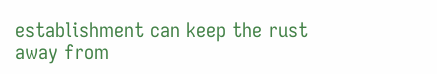establishment can keep the rust away from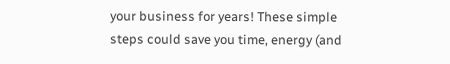your business for years! These simple steps could save you time, energy (and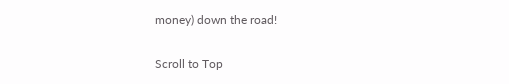money) down the road!

Scroll to Top